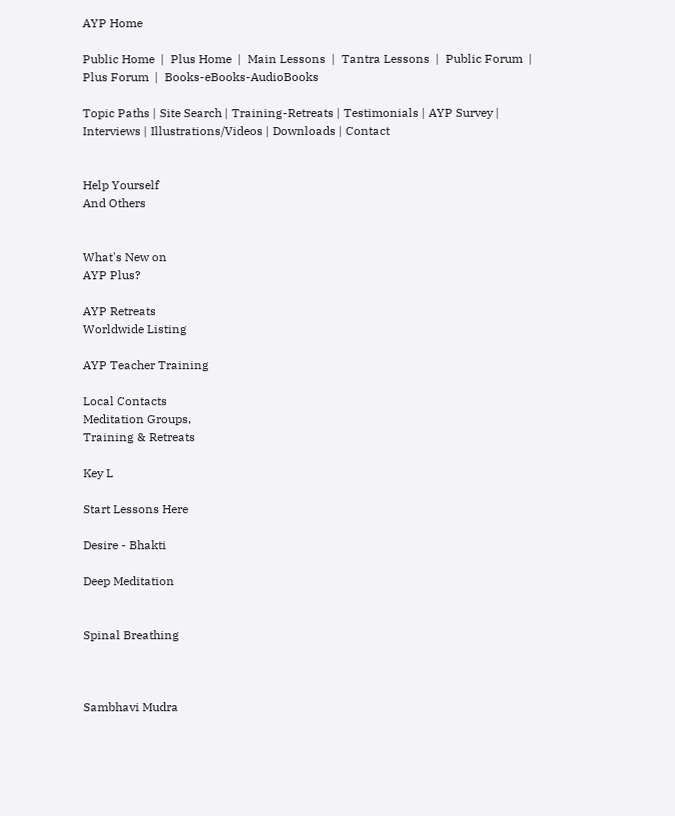AYP Home

Public Home  |  Plus Home  |  Main Lessons  |  Tantra Lessons  |  Public Forum  |  Plus Forum  |  Books-eBooks-AudioBooks

Topic Paths | Site Search | Training-Retreats | Testimonials | AYP Survey | Interviews | Illustrations/Videos | Downloads | Contact


Help Yourself
And Others


What's New on
AYP Plus?

AYP Retreats
Worldwide Listing

AYP Teacher Training

Local Contacts
Meditation Groups,
Training & Retreats

Key L

Start Lessons Here

Desire - Bhakti

Deep Meditation


Spinal Breathing



Sambhavi Mudra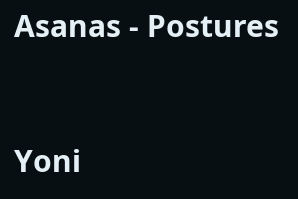Asanas - Postures


Yoni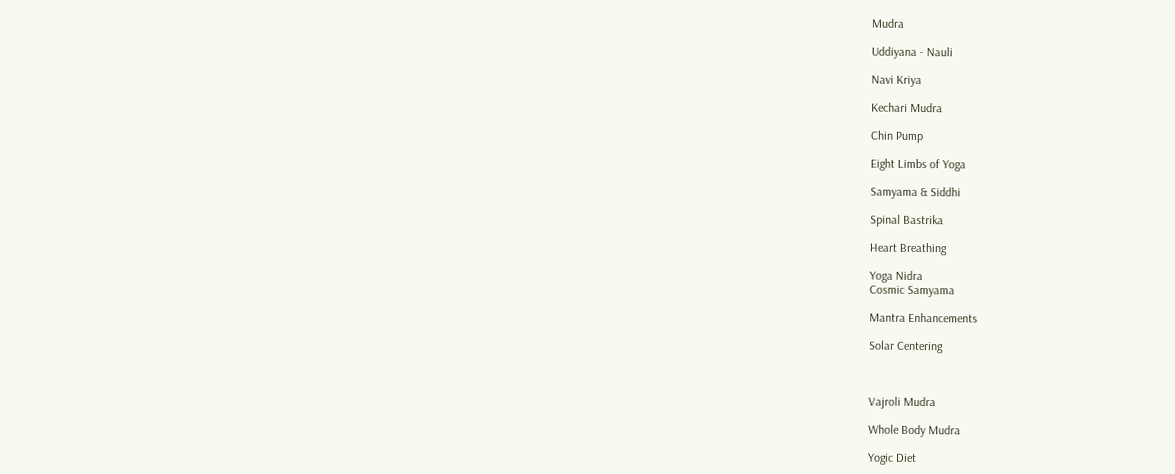Mudra

Uddiyana - Nauli

Navi Kriya

Kechari Mudra

Chin Pump

Eight Limbs of Yoga

Samyama & Siddhi

Spinal Bastrika

Heart Breathing

Yoga Nidra
Cosmic Samyama

Mantra Enhancements

Solar Centering



Vajroli Mudra

Whole Body Mudra

Yogic Diet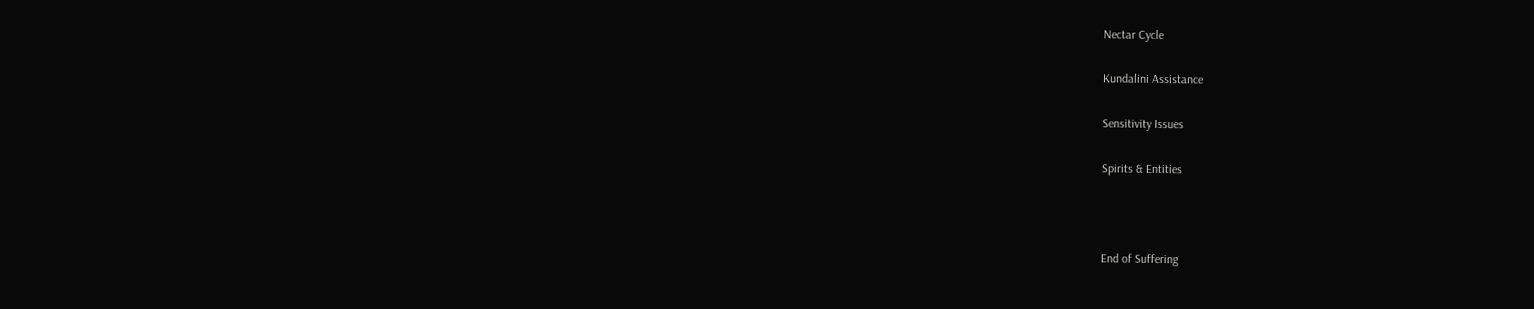Nectar Cycle

Kundalini Assistance

Sensitivity Issues

Spirits & Entities



End of Suffering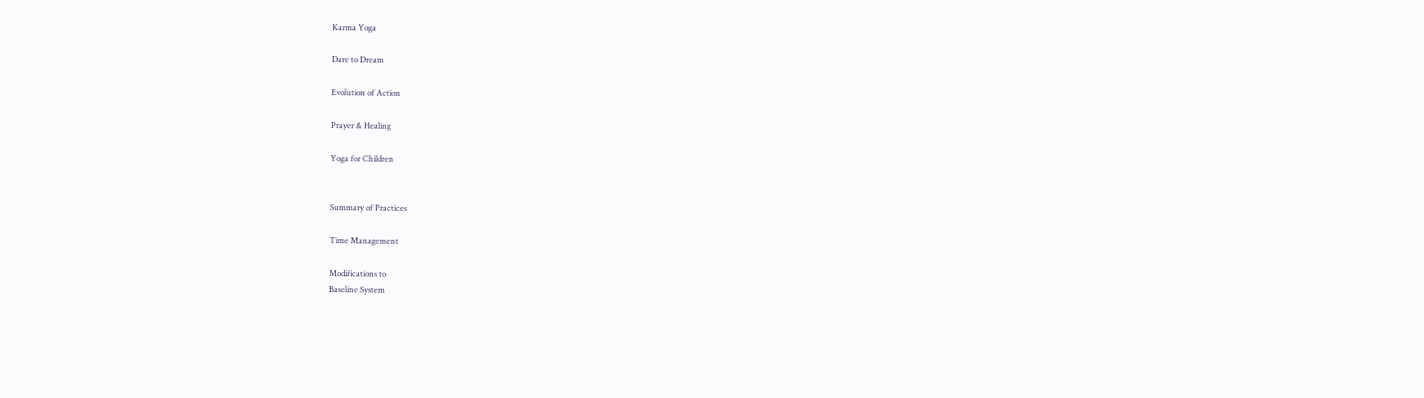Karma Yoga

Dare to Dream

Evolution of Action

Prayer & Healing

Yoga for Children


Summary of Practices

Time Management

Modifications to
Baseline System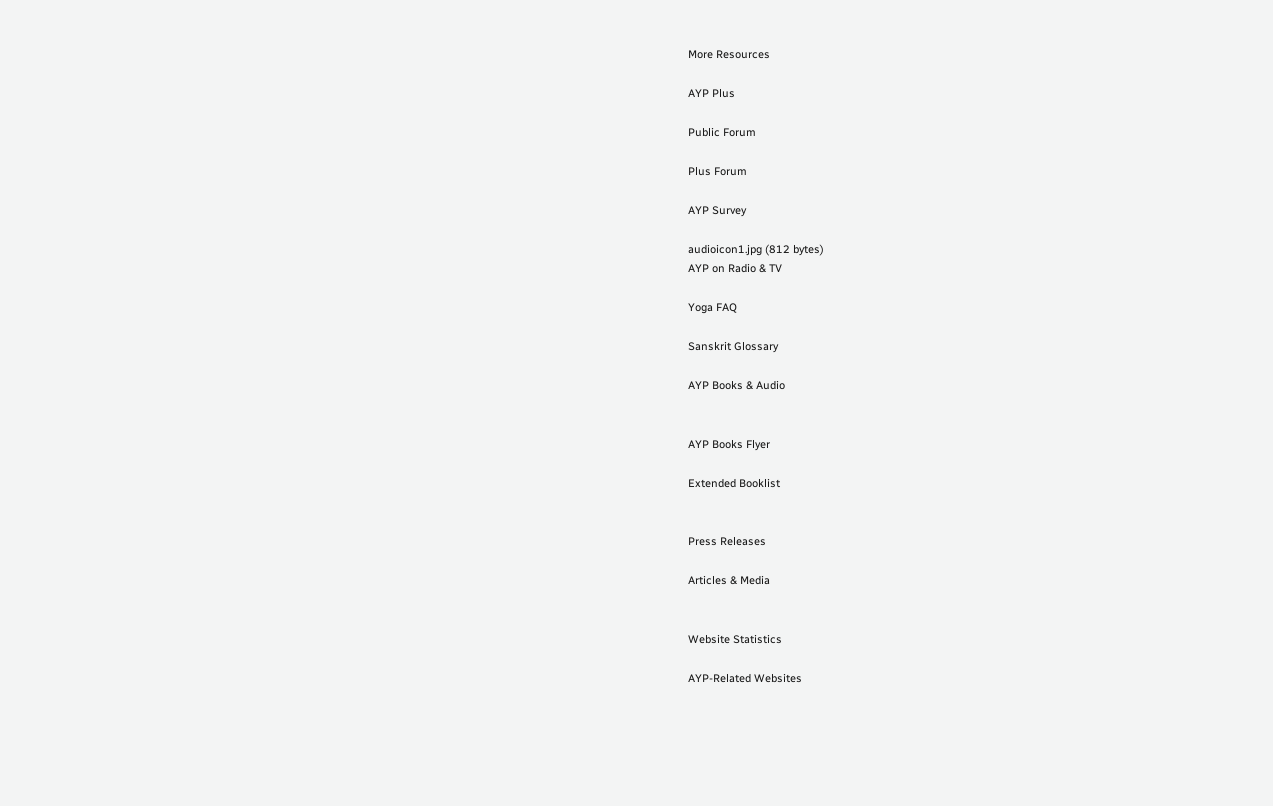More Resources

AYP Plus

Public Forum

Plus Forum

AYP Survey

audioicon1.jpg (812 bytes)
AYP on Radio & TV

Yoga FAQ

Sanskrit Glossary

AYP Books & Audio


AYP Books Flyer

Extended Booklist


Press Releases

Articles & Media


Website Statistics

AYP-Related Websites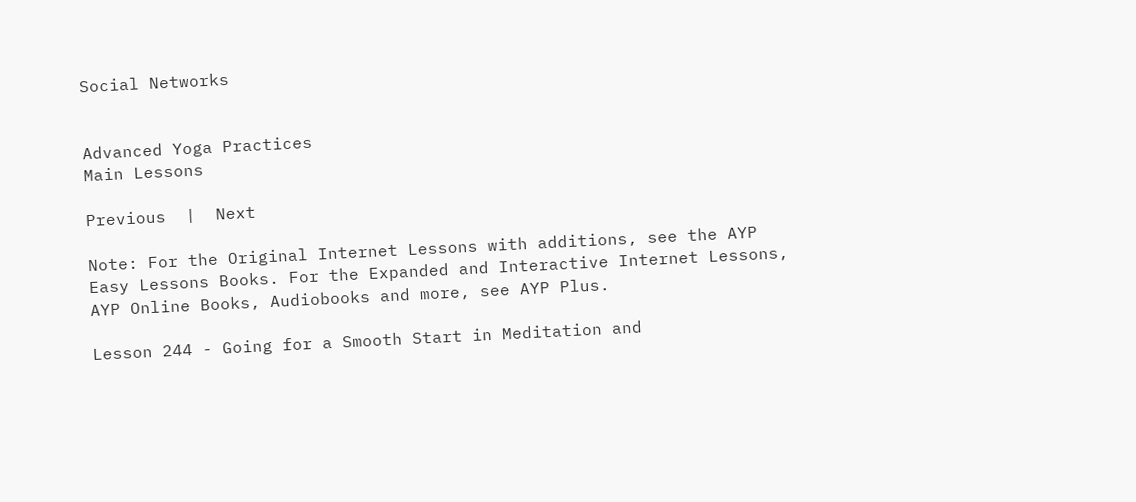Social Networks


Advanced Yoga Practices
Main Lessons

Previous  |  Next

Note: For the Original Internet Lessons with additions, see the AYP Easy Lessons Books. For the Expanded and Interactive Internet Lessons, AYP Online Books, Audiobooks and more, see AYP Plus.

Lesson 244 - Going for a Smooth Start in Meditation and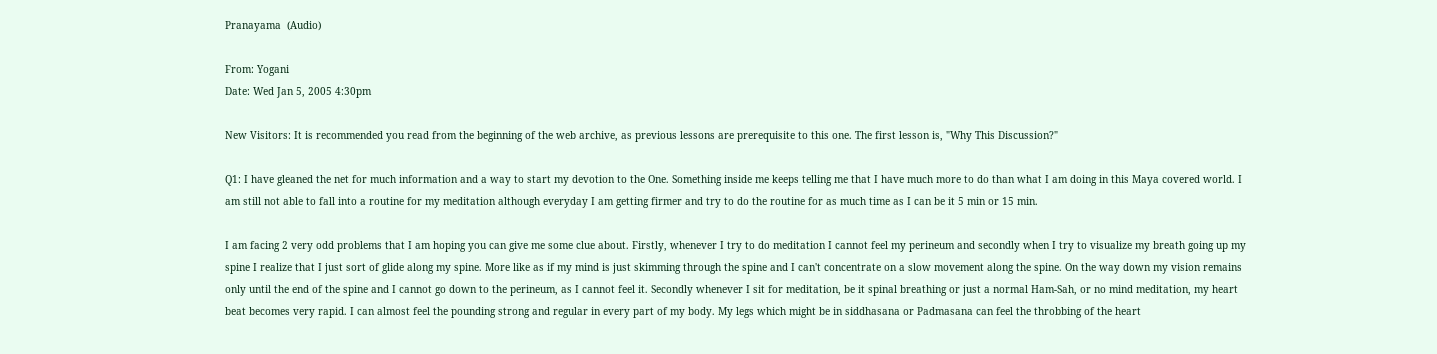Pranayama  (Audio)

From: Yogani
Date: Wed Jan 5, 2005 4:30pm

New Visitors: It is recommended you read from the beginning of the web archive, as previous lessons are prerequisite to this one. The first lesson is, "Why This Discussion?"

Q1: I have gleaned the net for much information and a way to start my devotion to the One. Something inside me keeps telling me that I have much more to do than what I am doing in this Maya covered world. I am still not able to fall into a routine for my meditation although everyday I am getting firmer and try to do the routine for as much time as I can be it 5 min or 15 min.

I am facing 2 very odd problems that I am hoping you can give me some clue about. Firstly, whenever I try to do meditation I cannot feel my perineum and secondly when I try to visualize my breath going up my spine I realize that I just sort of glide along my spine. More like as if my mind is just skimming through the spine and I can't concentrate on a slow movement along the spine. On the way down my vision remains only until the end of the spine and I cannot go down to the perineum, as I cannot feel it. Secondly whenever I sit for meditation, be it spinal breathing or just a normal Ham-Sah, or no mind meditation, my heart beat becomes very rapid. I can almost feel the pounding strong and regular in every part of my body. My legs which might be in siddhasana or Padmasana can feel the throbbing of the heart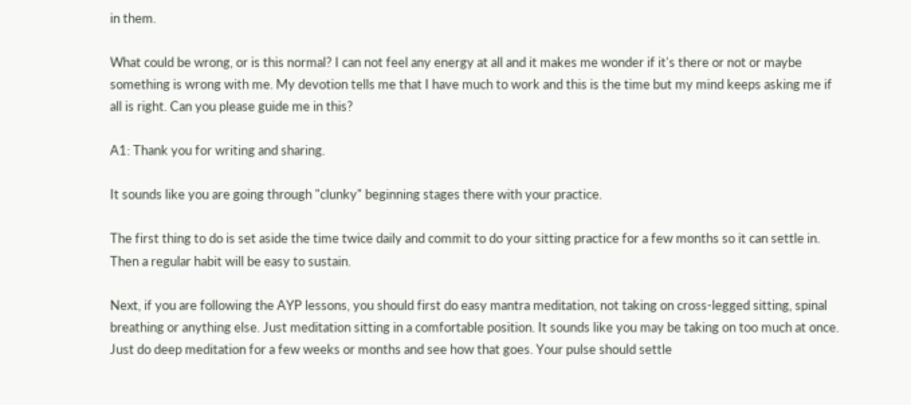in them.

What could be wrong, or is this normal? I can not feel any energy at all and it makes me wonder if it's there or not or maybe something is wrong with me. My devotion tells me that I have much to work and this is the time but my mind keeps asking me if all is right. Can you please guide me in this?

A1: Thank you for writing and sharing.

It sounds like you are going through "clunky" beginning stages there with your practice.

The first thing to do is set aside the time twice daily and commit to do your sitting practice for a few months so it can settle in. Then a regular habit will be easy to sustain.

Next, if you are following the AYP lessons, you should first do easy mantra meditation, not taking on cross-legged sitting, spinal breathing or anything else. Just meditation sitting in a comfortable position. It sounds like you may be taking on too much at once. Just do deep meditation for a few weeks or months and see how that goes. Your pulse should settle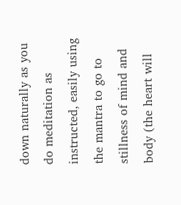down naturally as you do meditation as instructed, easily using the mantra to go to stillness of mind and body (the heart will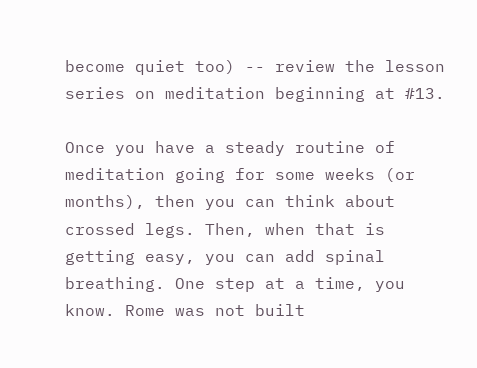become quiet too) -- review the lesson series on meditation beginning at #13.

Once you have a steady routine of meditation going for some weeks (or months), then you can think about crossed legs. Then, when that is getting easy, you can add spinal breathing. One step at a time, you know. Rome was not built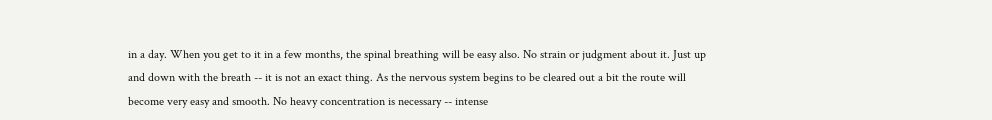in a day. When you get to it in a few months, the spinal breathing will be easy also. No strain or judgment about it. Just up and down with the breath -- it is not an exact thing. As the nervous system begins to be cleared out a bit the route will become very easy and smooth. No heavy concentration is necessary -- intense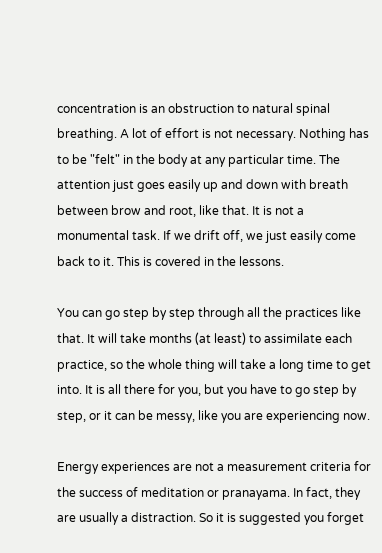concentration is an obstruction to natural spinal breathing. A lot of effort is not necessary. Nothing has to be "felt" in the body at any particular time. The attention just goes easily up and down with breath between brow and root, like that. It is not a monumental task. If we drift off, we just easily come back to it. This is covered in the lessons.

You can go step by step through all the practices like that. It will take months (at least) to assimilate each practice, so the whole thing will take a long time to get into. It is all there for you, but you have to go step by step, or it can be messy, like you are experiencing now.

Energy experiences are not a measurement criteria for the success of meditation or pranayama. In fact, they are usually a distraction. So it is suggested you forget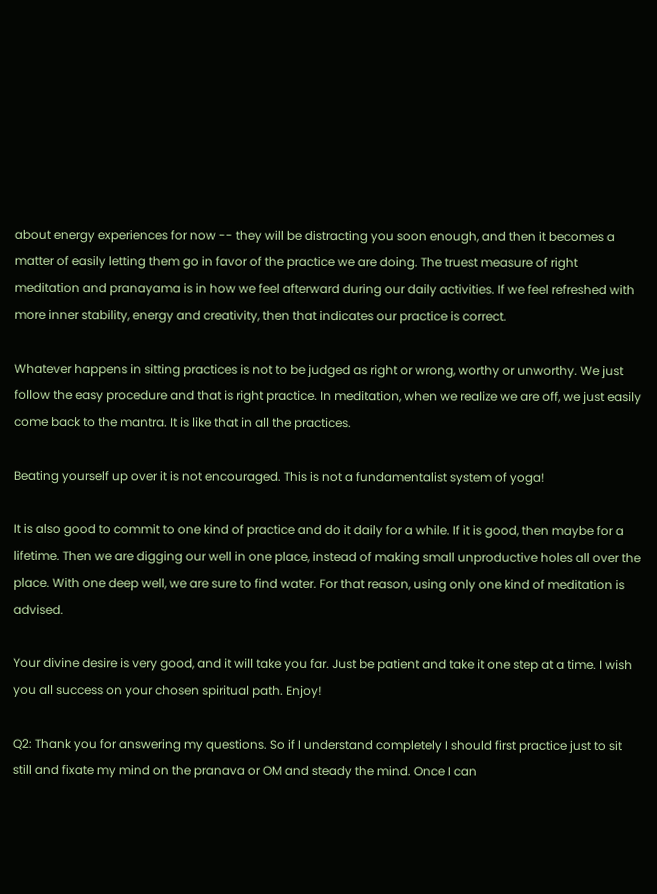about energy experiences for now -- they will be distracting you soon enough, and then it becomes a matter of easily letting them go in favor of the practice we are doing. The truest measure of right meditation and pranayama is in how we feel afterward during our daily activities. If we feel refreshed with more inner stability, energy and creativity, then that indicates our practice is correct.

Whatever happens in sitting practices is not to be judged as right or wrong, worthy or unworthy. We just follow the easy procedure and that is right practice. In meditation, when we realize we are off, we just easily come back to the mantra. It is like that in all the practices.

Beating yourself up over it is not encouraged. This is not a fundamentalist system of yoga!

It is also good to commit to one kind of practice and do it daily for a while. If it is good, then maybe for a lifetime. Then we are digging our well in one place, instead of making small unproductive holes all over the place. With one deep well, we are sure to find water. For that reason, using only one kind of meditation is advised.

Your divine desire is very good, and it will take you far. Just be patient and take it one step at a time. I wish you all success on your chosen spiritual path. Enjoy!

Q2: Thank you for answering my questions. So if I understand completely I should first practice just to sit still and fixate my mind on the pranava or OM and steady the mind. Once I can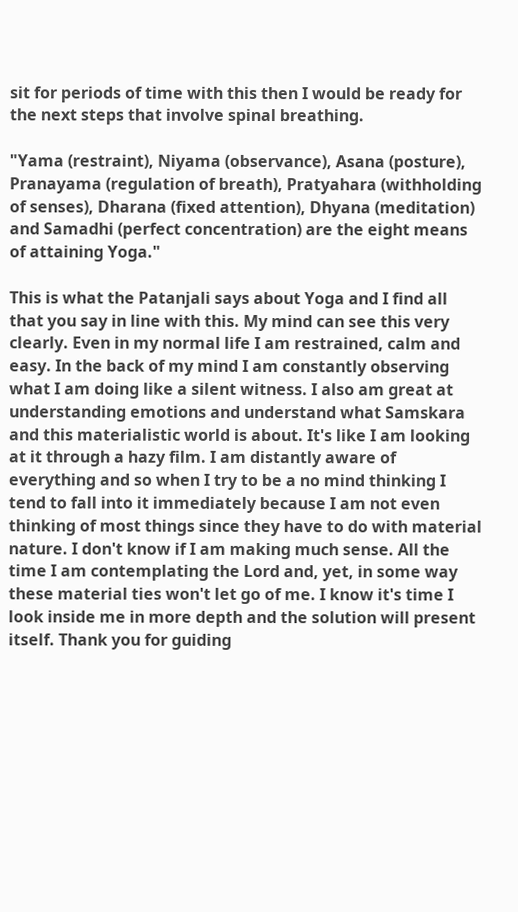sit for periods of time with this then I would be ready for the next steps that involve spinal breathing.

"Yama (restraint), Niyama (observance), Asana (posture), Pranayama (regulation of breath), Pratyahara (withholding of senses), Dharana (fixed attention), Dhyana (meditation) and Samadhi (perfect concentration) are the eight means of attaining Yoga."

This is what the Patanjali says about Yoga and I find all that you say in line with this. My mind can see this very clearly. Even in my normal life I am restrained, calm and easy. In the back of my mind I am constantly observing what I am doing like a silent witness. I also am great at understanding emotions and understand what Samskara and this materialistic world is about. It's like I am looking at it through a hazy film. I am distantly aware of everything and so when I try to be a no mind thinking I tend to fall into it immediately because I am not even thinking of most things since they have to do with material nature. I don't know if I am making much sense. All the time I am contemplating the Lord and, yet, in some way these material ties won't let go of me. I know it's time I look inside me in more depth and the solution will present itself. Thank you for guiding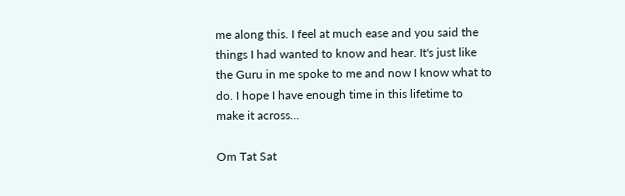me along this. I feel at much ease and you said the things I had wanted to know and hear. It's just like the Guru in me spoke to me and now I know what to do. I hope I have enough time in this lifetime to make it across...

Om Tat Sat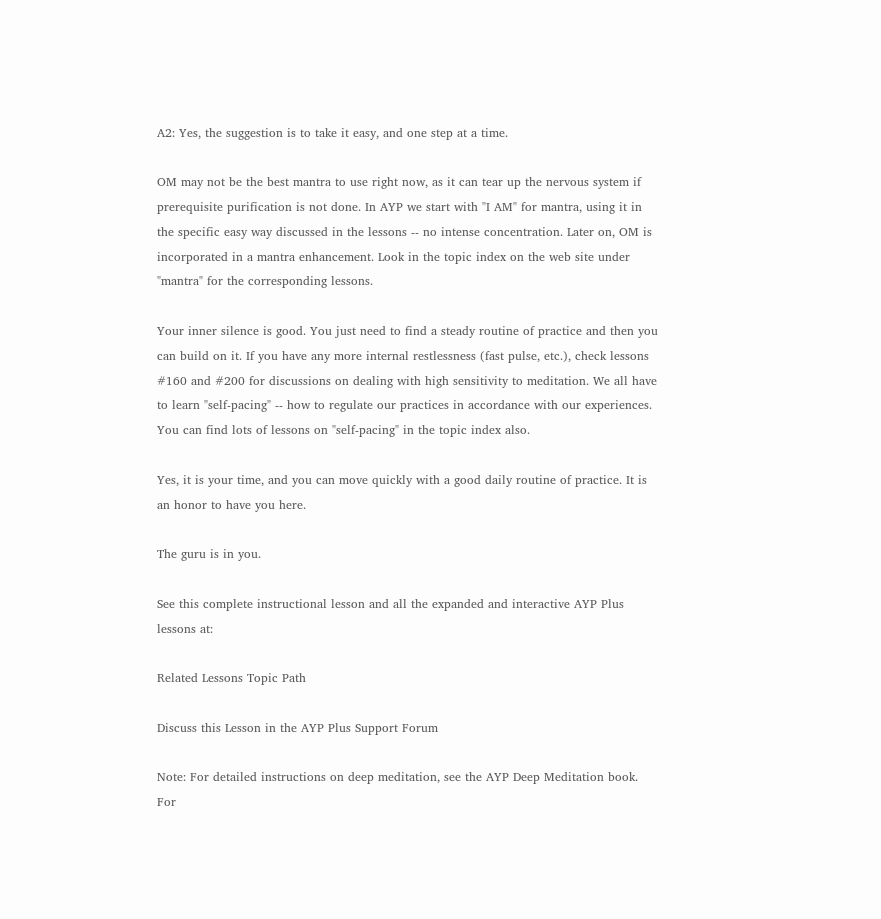A2: Yes, the suggestion is to take it easy, and one step at a time.

OM may not be the best mantra to use right now, as it can tear up the nervous system if prerequisite purification is not done. In AYP we start with "I AM" for mantra, using it in the specific easy way discussed in the lessons -- no intense concentration. Later on, OM is incorporated in a mantra enhancement. Look in the topic index on the web site under "mantra" for the corresponding lessons.

Your inner silence is good. You just need to find a steady routine of practice and then you can build on it. If you have any more internal restlessness (fast pulse, etc.), check lessons #160 and #200 for discussions on dealing with high sensitivity to meditation. We all have to learn "self-pacing" -- how to regulate our practices in accordance with our experiences. You can find lots of lessons on "self-pacing" in the topic index also.

Yes, it is your time, and you can move quickly with a good daily routine of practice. It is an honor to have you here.

The guru is in you.

See this complete instructional lesson and all the expanded and interactive AYP Plus lessons at:

Related Lessons Topic Path

Discuss this Lesson in the AYP Plus Support Forum

Note: For detailed instructions on deep meditation, see the AYP Deep Meditation book.  For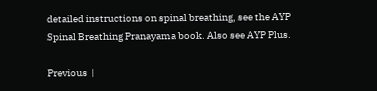detailed instructions on spinal breathing, see the AYP Spinal Breathing Pranayama book. Also see AYP Plus.

Previous  |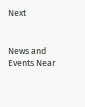Next


News and
Events Near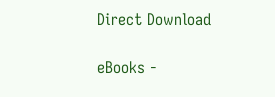Direct Download

eBooks -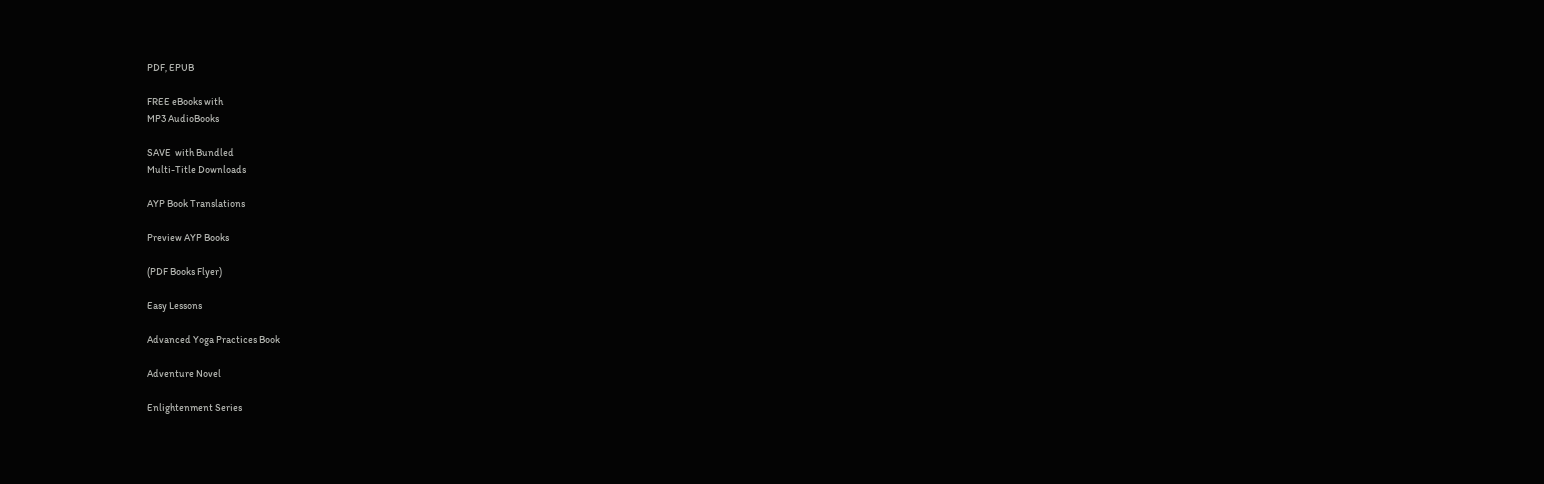PDF, EPUB

FREE eBooks with
MP3 AudioBooks

SAVE  with Bundled
Multi-Title Downloads

AYP Book Translations

Preview AYP Books

(PDF Books Flyer)

Easy Lessons

Advanced Yoga Practices Book

Adventure Novel

Enlightenment Series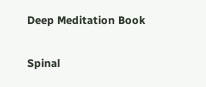Deep Meditation Book

Spinal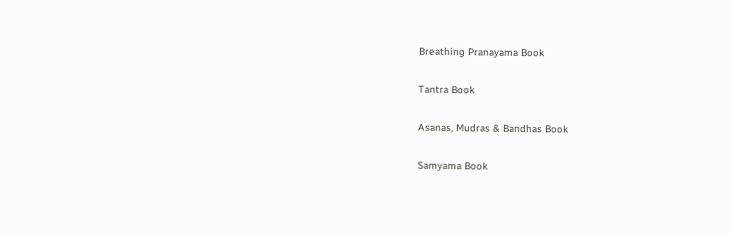Breathing Pranayama Book

Tantra Book

Asanas, Mudras & Bandhas Book

Samyama Book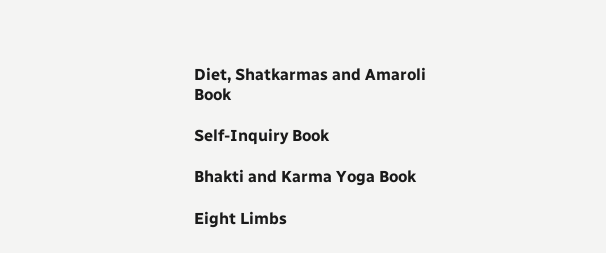Diet, Shatkarmas and Amaroli Book

Self-Inquiry Book

Bhakti and Karma Yoga Book

Eight Limbs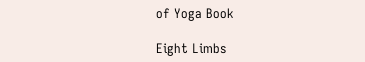of Yoga Book

Eight Limbs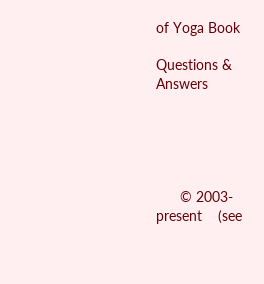of Yoga Book

Questions & Answers





      © 2003-present    (see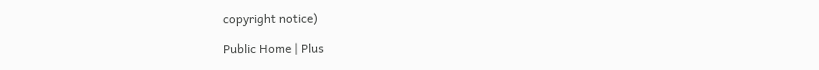copyright notice)

Public Home | Plus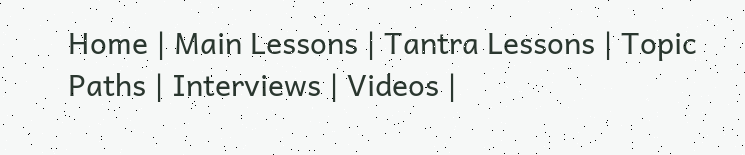Home | Main Lessons | Tantra Lessons | Topic Paths | Interviews | Videos |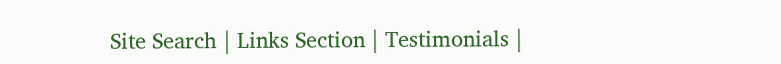Site Search | Links Section | Testimonials |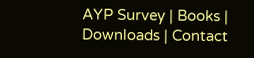AYP Survey | Books | Downloads | Contact